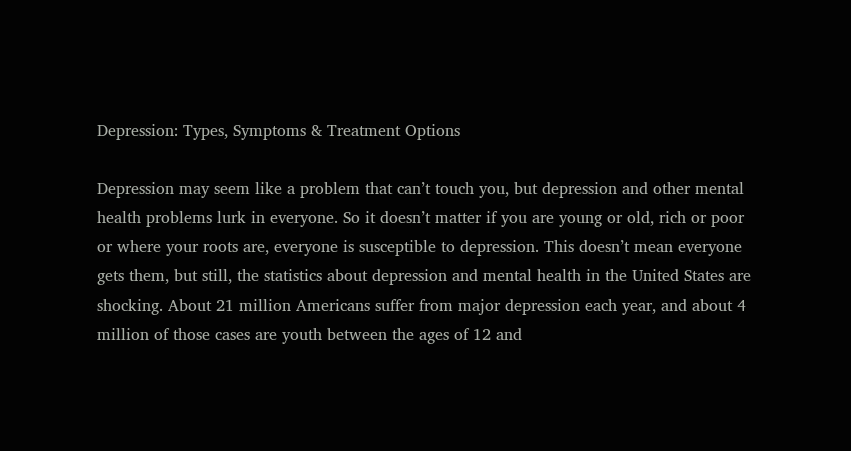Depression: Types, Symptoms & Treatment Options

Depression may seem like a problem that can’t touch you, but depression and other mental health problems lurk in everyone. So it doesn’t matter if you are young or old, rich or poor or where your roots are, everyone is susceptible to depression. This doesn’t mean everyone gets them, but still, the statistics about depression and mental health in the United States are shocking. About 21 million Americans suffer from major depression each year, and about 4 million of those cases are youth between the ages of 12 and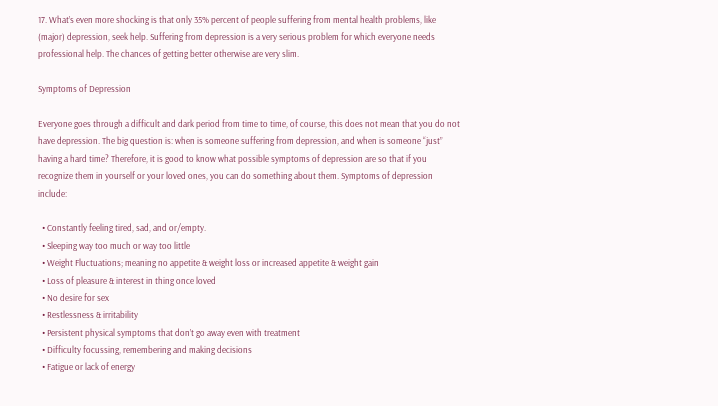17. What’s even more shocking is that only 35% percent of people suffering from mental health problems, like (major) depression, seek help. Suffering from depression is a very serious problem for which everyone needs professional help. The chances of getting better otherwise are very slim.

Symptoms of Depression

Everyone goes through a difficult and dark period from time to time, of course, this does not mean that you do not have depression. The big question is: when is someone suffering from depression, and when is someone “just” having a hard time? Therefore, it is good to know what possible symptoms of depression are so that if you recognize them in yourself or your loved ones, you can do something about them. Symptoms of depression include:

  • Constantly feeling tired, sad, and or/empty.
  • Sleeping way too much or way too little
  • Weight Fluctuations; meaning no appetite & weight loss or increased appetite & weight gain
  • Loss of pleasure & interest in thing once loved
  • No desire for sex
  • Restlessness & irritability
  • Persistent physical symptoms that don’t go away even with treatment
  • Difficulty focussing, remembering and making decisions
  • Fatigue or lack of energy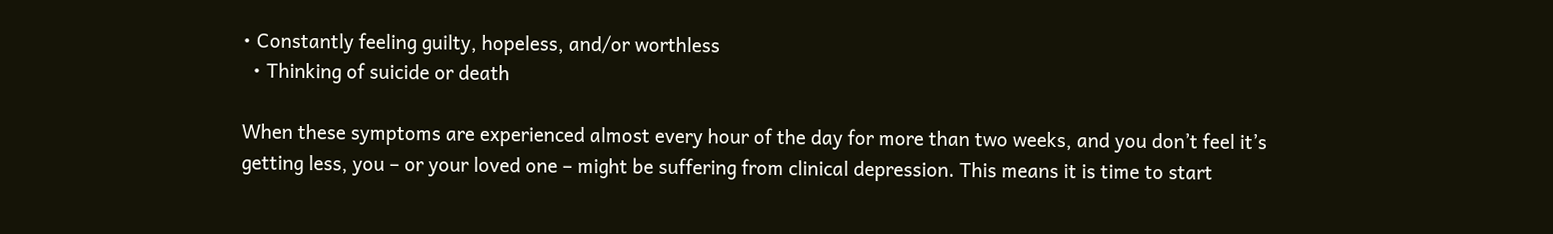• Constantly feeling guilty, hopeless, and/or worthless
  • Thinking of suicide or death

When these symptoms are experienced almost every hour of the day for more than two weeks, and you don’t feel it’s getting less, you – or your loved one – might be suffering from clinical depression. This means it is time to start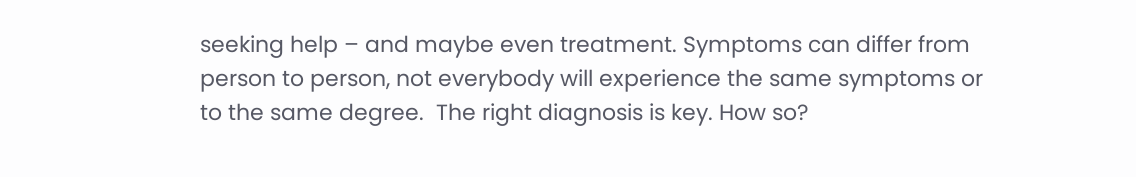seeking help – and maybe even treatment. Symptoms can differ from person to person, not everybody will experience the same symptoms or to the same degree.  The right diagnosis is key. How so?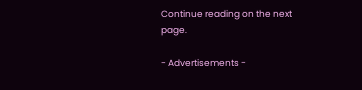Continue reading on the next page.

- Advertisements -